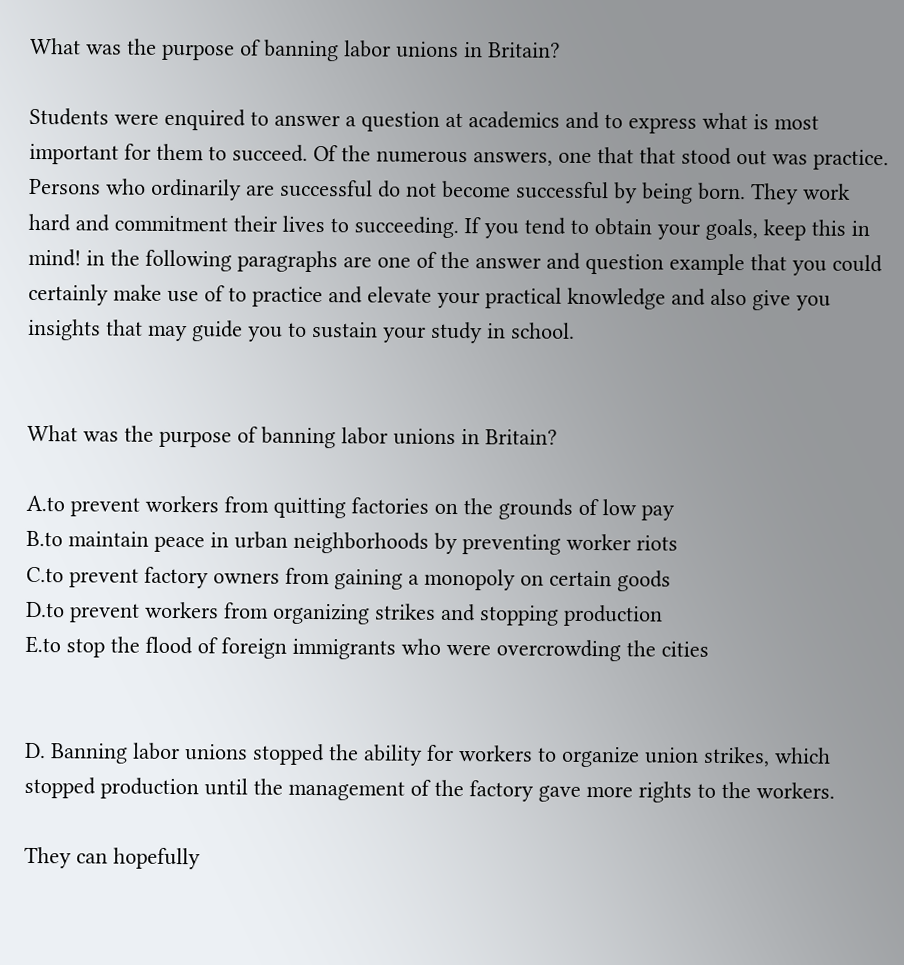What was the purpose of banning labor unions in Britain?

Students were enquired to answer a question at academics and to express what is most important for them to succeed. Of the numerous answers, one that that stood out was practice. Persons who ordinarily are successful do not become successful by being born. They work hard and commitment their lives to succeeding. If you tend to obtain your goals, keep this in mind! in the following paragraphs are one of the answer and question example that you could certainly make use of to practice and elevate your practical knowledge and also give you insights that may guide you to sustain your study in school.


What was the purpose of banning labor unions in Britain?

A.to prevent workers from quitting factories on the grounds of low pay
B.to maintain peace in urban neighborhoods by preventing worker riots
C.to prevent factory owners from gaining a monopoly on certain goods
D.to prevent workers from organizing strikes and stopping production
E.to stop the flood of foreign immigrants who were overcrowding the cities


D. Banning labor unions stopped the ability for workers to organize union strikes, which stopped production until the management of the factory gave more rights to the workers.

They can hopefully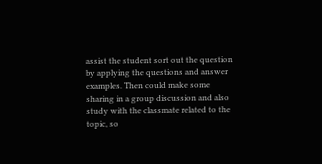assist the student sort out the question by applying the questions and answer examples. Then could make some sharing in a group discussion and also study with the classmate related to the topic, so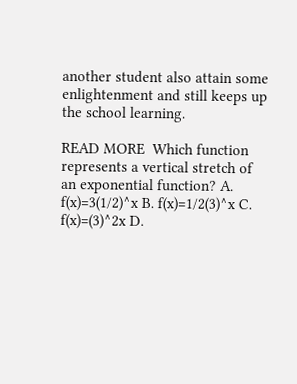another student also attain some enlightenment and still keeps up the school learning.

READ MORE  Which function represents a vertical stretch of an exponential function? A. f(x)=3(1/2)^x B. f(x)=1/2(3)^x C. f(x)=(3)^2x D.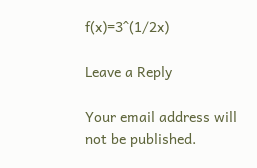f(x)=3^(1/2x)

Leave a Reply

Your email address will not be published.